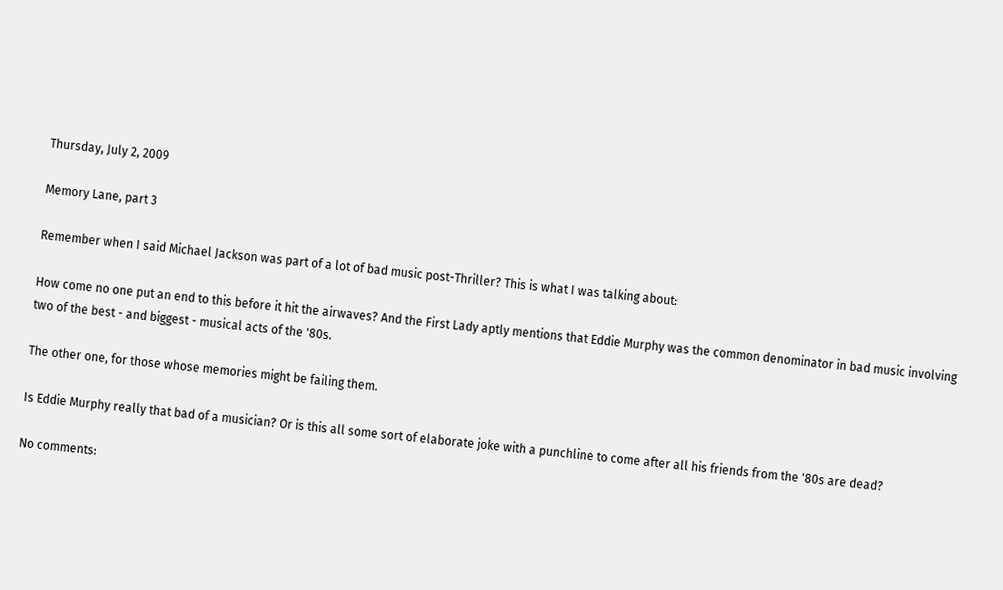Thursday, July 2, 2009

Memory Lane, part 3

Remember when I said Michael Jackson was part of a lot of bad music post-Thriller? This is what I was talking about:

How come no one put an end to this before it hit the airwaves? And the First Lady aptly mentions that Eddie Murphy was the common denominator in bad music involving two of the best - and biggest - musical acts of the '80s.

The other one, for those whose memories might be failing them.

Is Eddie Murphy really that bad of a musician? Or is this all some sort of elaborate joke with a punchline to come after all his friends from the '80s are dead?

No comments: